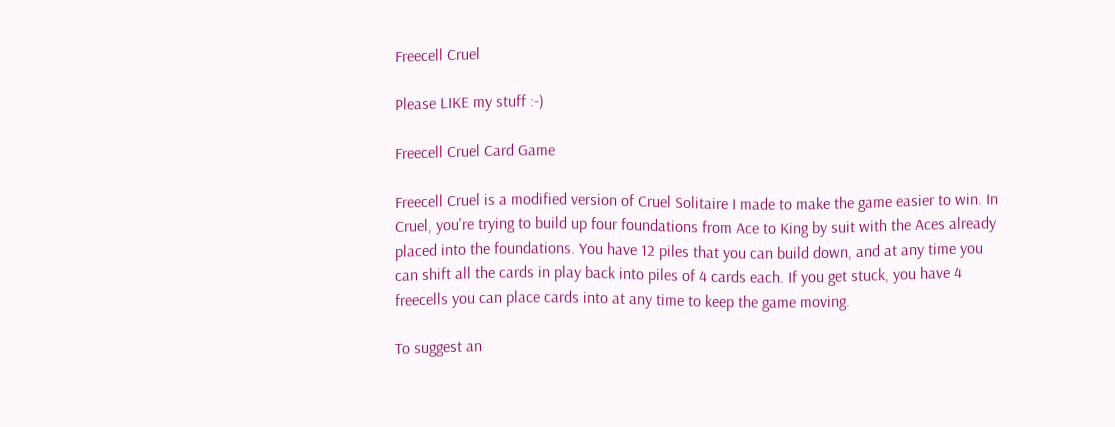Freecell Cruel

Please LIKE my stuff :-)

Freecell Cruel Card Game

Freecell Cruel is a modified version of Cruel Solitaire I made to make the game easier to win. In Cruel, you're trying to build up four foundations from Ace to King by suit with the Aces already placed into the foundations. You have 12 piles that you can build down, and at any time you can shift all the cards in play back into piles of 4 cards each. If you get stuck, you have 4 freecells you can place cards into at any time to keep the game moving.

To suggest an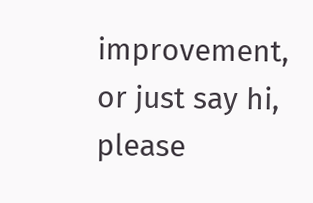improvement, or just say hi, please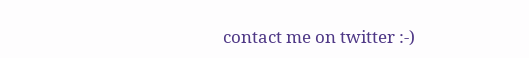contact me on twitter :-)